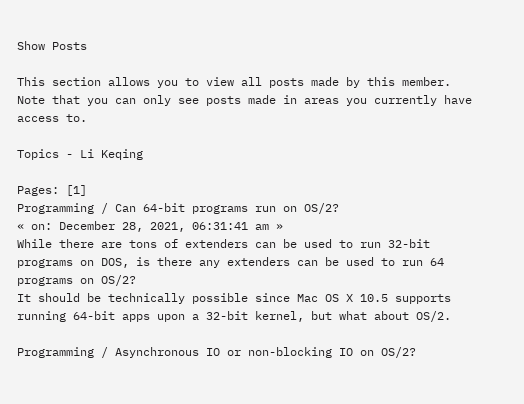Show Posts

This section allows you to view all posts made by this member. Note that you can only see posts made in areas you currently have access to.

Topics - Li Keqing

Pages: [1]
Programming / Can 64-bit programs run on OS/2?
« on: December 28, 2021, 06:31:41 am »
While there are tons of extenders can be used to run 32-bit programs on DOS, is there any extenders can be used to run 64 programs on OS/2?
It should be technically possible since Mac OS X 10.5 supports running 64-bit apps upon a 32-bit kernel, but what about OS/2.

Programming / Asynchronous IO or non-blocking IO on OS/2?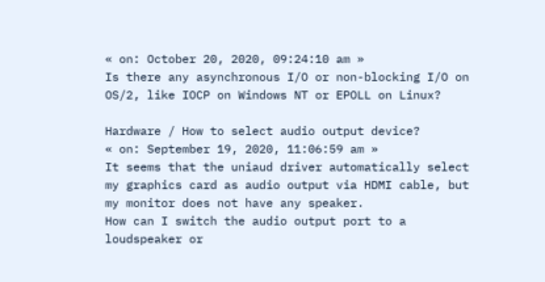« on: October 20, 2020, 09:24:10 am »
Is there any asynchronous I/O or non-blocking I/O on OS/2, like IOCP on Windows NT or EPOLL on Linux?

Hardware / How to select audio output device?
« on: September 19, 2020, 11:06:59 am »
It seems that the uniaud driver automatically select my graphics card as audio output via HDMI cable, but my monitor does not have any speaker.
How can I switch the audio output port to a loudspeaker or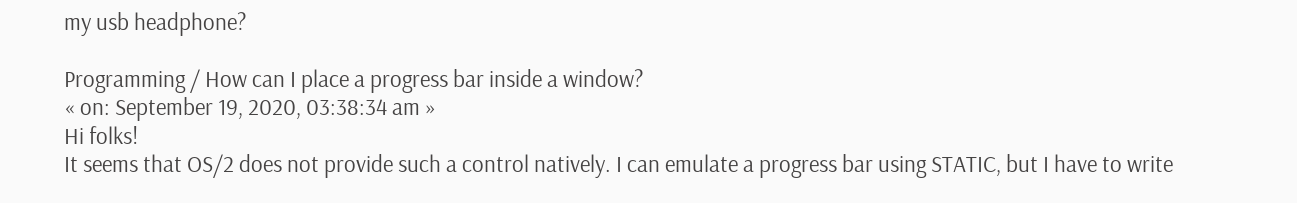my usb headphone?

Programming / How can I place a progress bar inside a window?
« on: September 19, 2020, 03:38:34 am »
Hi folks!
It seems that OS/2 does not provide such a control natively. I can emulate a progress bar using STATIC, but I have to write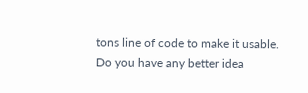tons line of code to make it usable.
Do you have any better idea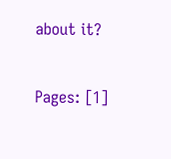about it?

Pages: [1]